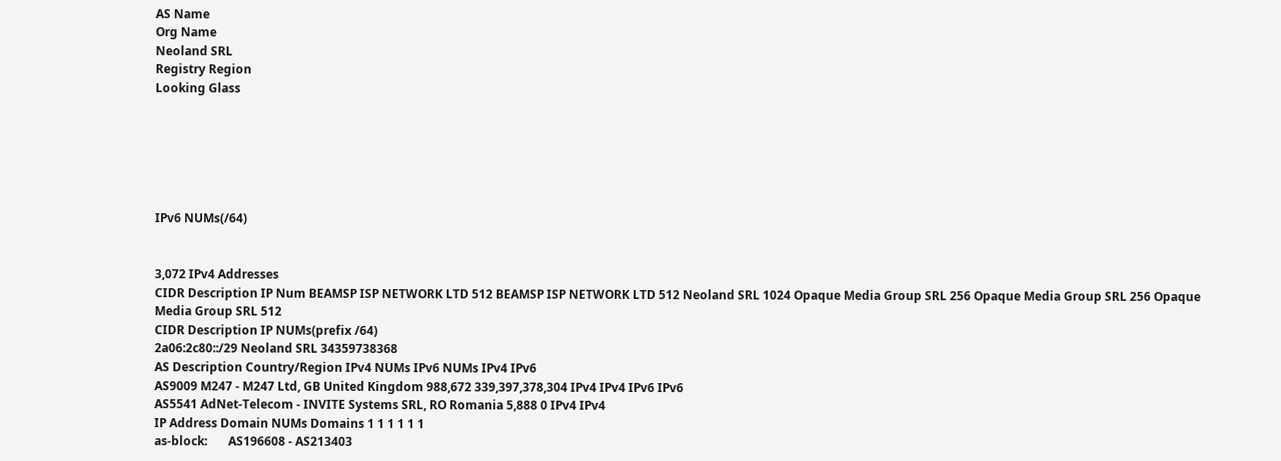AS Name
Org Name
Neoland SRL
Registry Region
Looking Glass






IPv6 NUMs(/64)


3,072 IPv4 Addresses
CIDR Description IP Num BEAMSP ISP NETWORK LTD 512 BEAMSP ISP NETWORK LTD 512 Neoland SRL 1024 Opaque Media Group SRL 256 Opaque Media Group SRL 256 Opaque Media Group SRL 512
CIDR Description IP NUMs(prefix /64)
2a06:2c80::/29 Neoland SRL 34359738368
AS Description Country/Region IPv4 NUMs IPv6 NUMs IPv4 IPv6
AS9009 M247 - M247 Ltd, GB United Kingdom 988,672 339,397,378,304 IPv4 IPv4 IPv6 IPv6
AS5541 AdNet-Telecom - INVITE Systems SRL, RO Romania 5,888 0 IPv4 IPv4
IP Address Domain NUMs Domains 1 1 1 1 1 1
as-block:       AS196608 - AS213403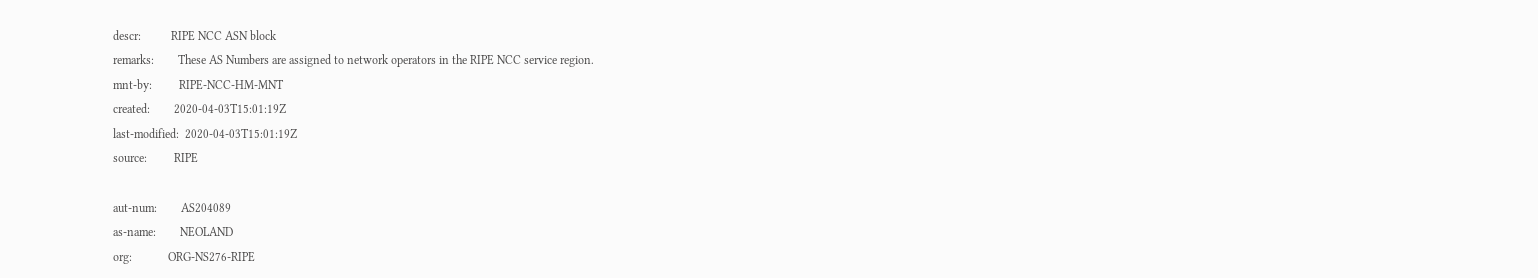descr:          RIPE NCC ASN block
remarks:        These AS Numbers are assigned to network operators in the RIPE NCC service region.
mnt-by:         RIPE-NCC-HM-MNT
created:        2020-04-03T15:01:19Z
last-modified:  2020-04-03T15:01:19Z
source:         RIPE

aut-num:        AS204089
as-name:        NEOLAND
org:            ORG-NS276-RIPE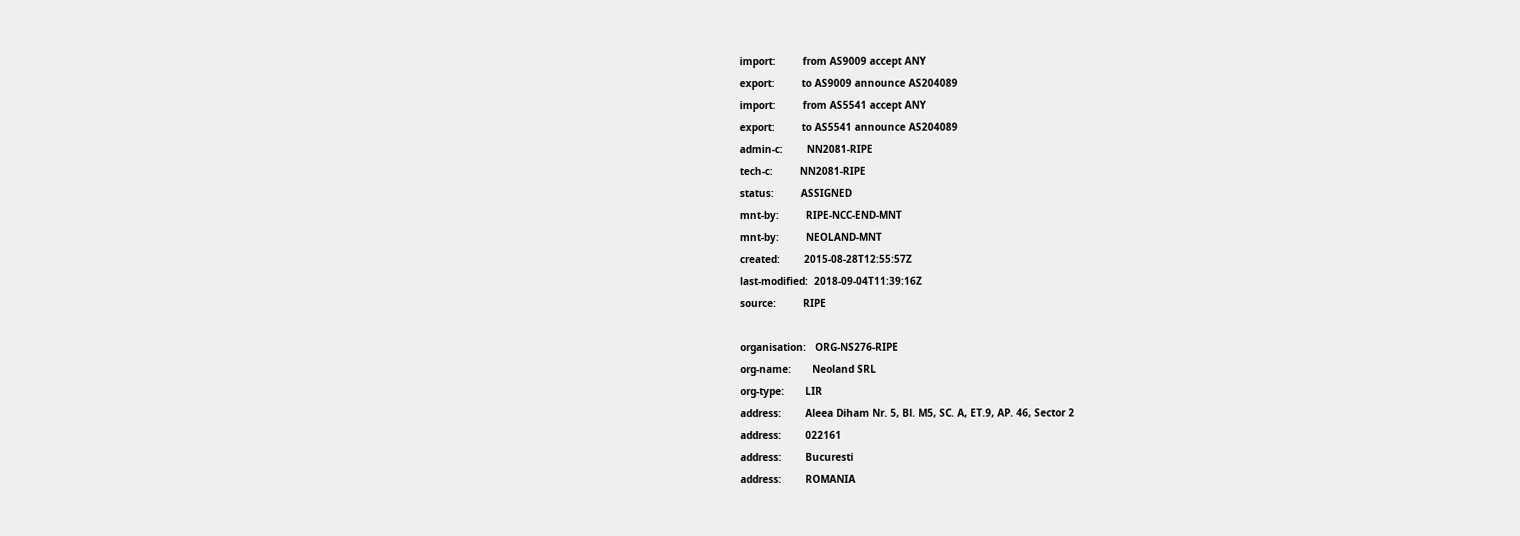import:         from AS9009 accept ANY
export:         to AS9009 announce AS204089
import:         from AS5541 accept ANY
export:         to AS5541 announce AS204089
admin-c:        NN2081-RIPE
tech-c:         NN2081-RIPE
status:         ASSIGNED
mnt-by:         RIPE-NCC-END-MNT
mnt-by:         NEOLAND-MNT
created:        2015-08-28T12:55:57Z
last-modified:  2018-09-04T11:39:16Z
source:         RIPE

organisation:   ORG-NS276-RIPE
org-name:       Neoland SRL
org-type:       LIR
address:        Aleea Diham Nr. 5, Bl. M5, SC. A, ET.9, AP. 46, Sector 2
address:        022161
address:        Bucuresti
address:        ROMANIA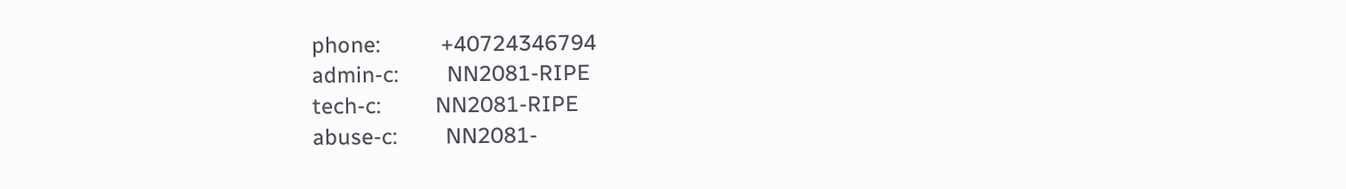phone:          +40724346794
admin-c:        NN2081-RIPE
tech-c:         NN2081-RIPE
abuse-c:        NN2081-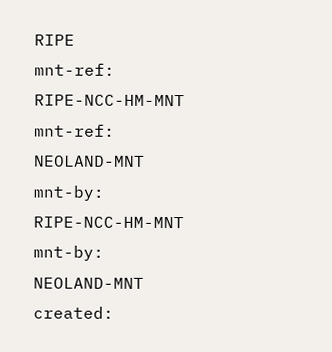RIPE
mnt-ref:        RIPE-NCC-HM-MNT
mnt-ref:        NEOLAND-MNT
mnt-by:         RIPE-NCC-HM-MNT
mnt-by:         NEOLAND-MNT
created: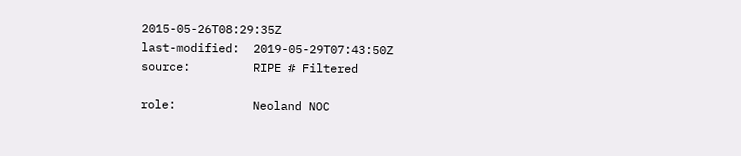2015-05-26T08:29:35Z
last-modified:  2019-05-29T07:43:50Z
source:         RIPE # Filtered

role:           Neoland NOC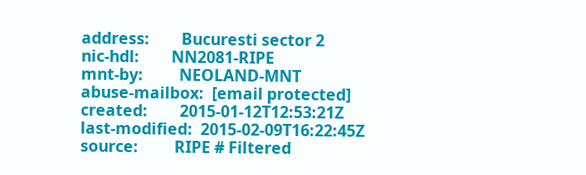address:        Bucuresti sector 2
nic-hdl:        NN2081-RIPE
mnt-by:         NEOLAND-MNT
abuse-mailbox:  [email protected]
created:        2015-01-12T12:53:21Z
last-modified:  2015-02-09T16:22:45Z
source:         RIPE # Filtered